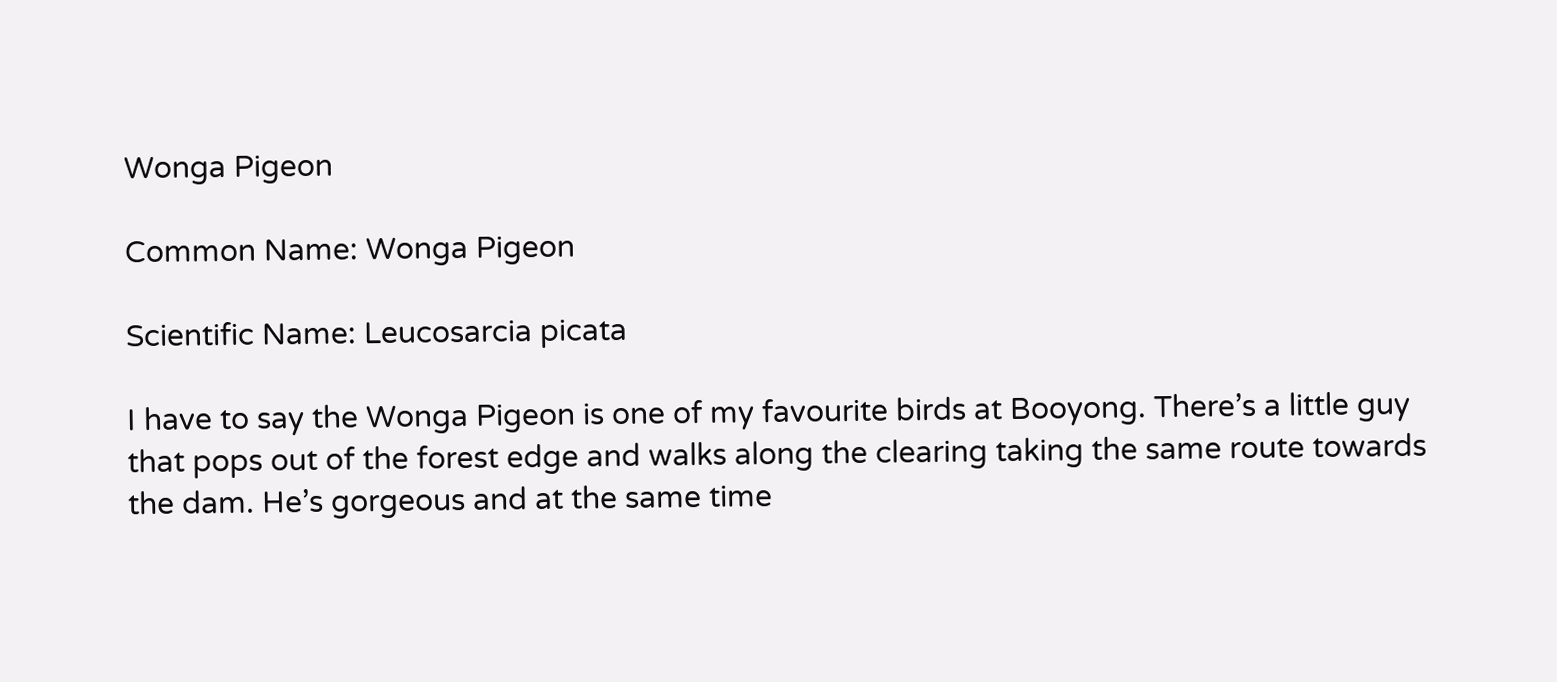Wonga Pigeon

Common Name: Wonga Pigeon

Scientific Name: Leucosarcia picata

I have to say the Wonga Pigeon is one of my favourite birds at Booyong. There’s a little guy that pops out of the forest edge and walks along the clearing taking the same route towards the dam. He’s gorgeous and at the same time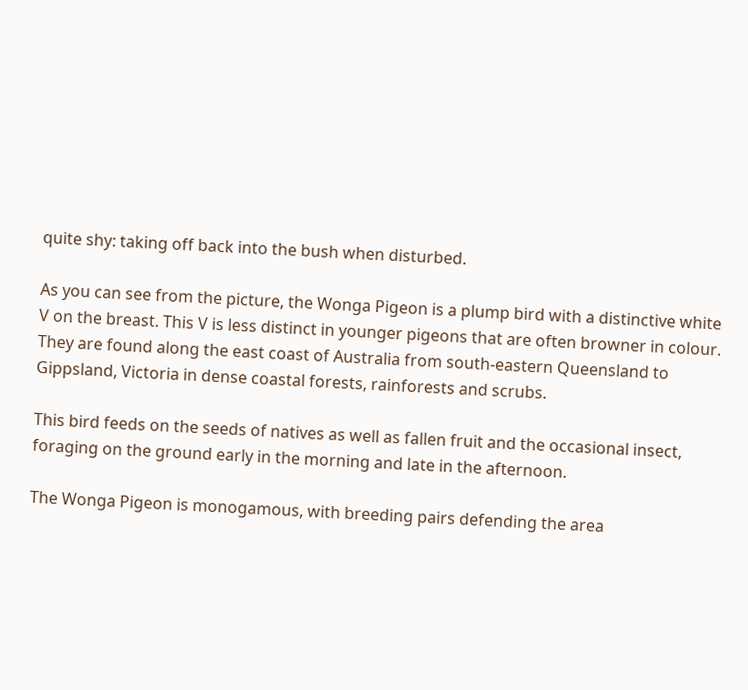quite shy: taking off back into the bush when disturbed.

As you can see from the picture, the Wonga Pigeon is a plump bird with a distinctive white V on the breast. This V is less distinct in younger pigeons that are often browner in colour. They are found along the east coast of Australia from south-eastern Queensland to Gippsland, Victoria in dense coastal forests, rainforests and scrubs.

This bird feeds on the seeds of natives as well as fallen fruit and the occasional insect, foraging on the ground early in the morning and late in the afternoon.

The Wonga Pigeon is monogamous, with breeding pairs defending the area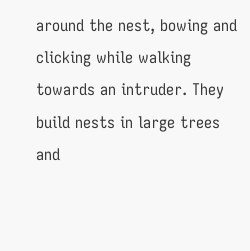around the nest, bowing and clicking while walking towards an intruder. They build nests in large trees and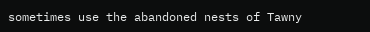sometimes use the abandoned nests of Tawny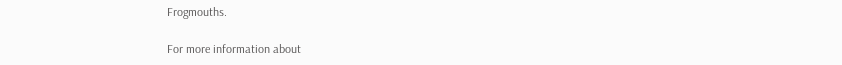Frogmouths.

For more information about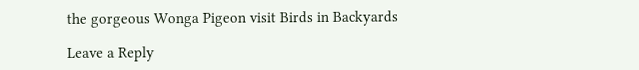the gorgeous Wonga Pigeon visit Birds in Backyards

Leave a Reply